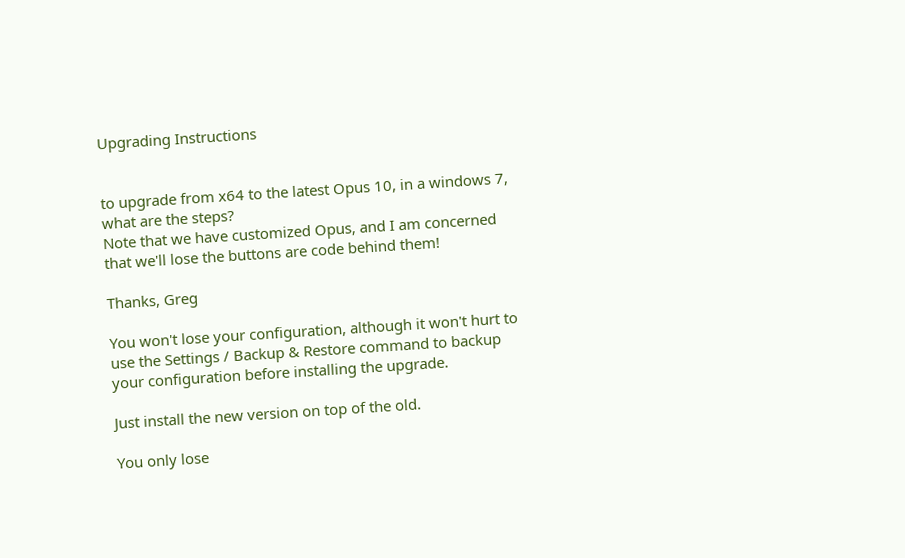Upgrading Instructions


to upgrade from x64 to the latest Opus 10, in a windows 7, what are the steps?
Note that we have customized Opus, and I am concerned that we'll lose the buttons are code behind them!

Thanks, Greg

You won't lose your configuration, although it won't hurt to use the Settings / Backup & Restore command to backup your configuration before installing the upgrade.

Just install the new version on top of the old.

You only lose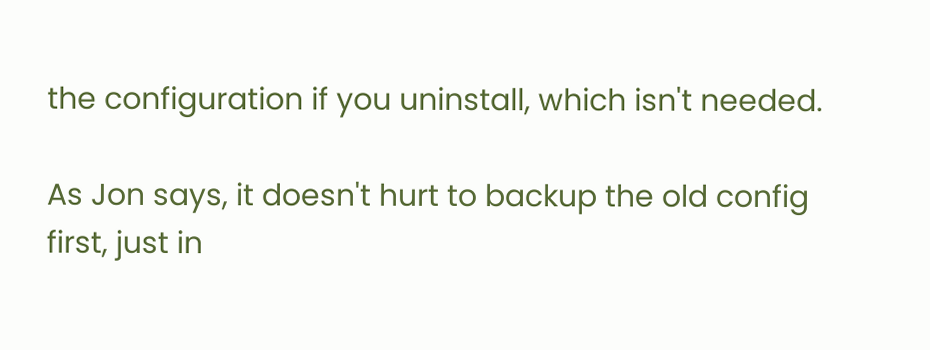the configuration if you uninstall, which isn't needed.

As Jon says, it doesn't hurt to backup the old config first, just in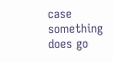case something does go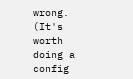wrong. (It's worth doing a config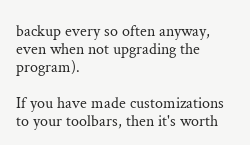backup every so often anyway, even when not upgrading the program).

If you have made customizations to your toolbars, then it's worth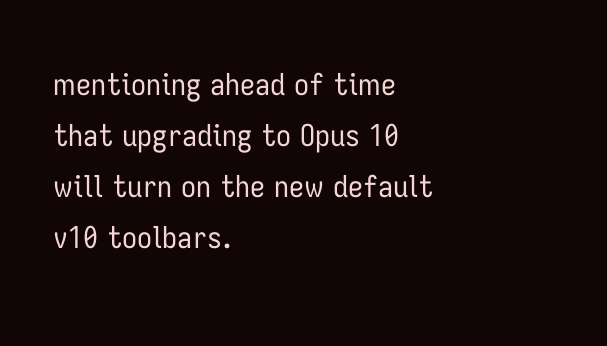mentioning ahead of time that upgrading to Opus 10 will turn on the new default v10 toolbars.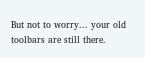But not to worry... your old toolbars are still there.